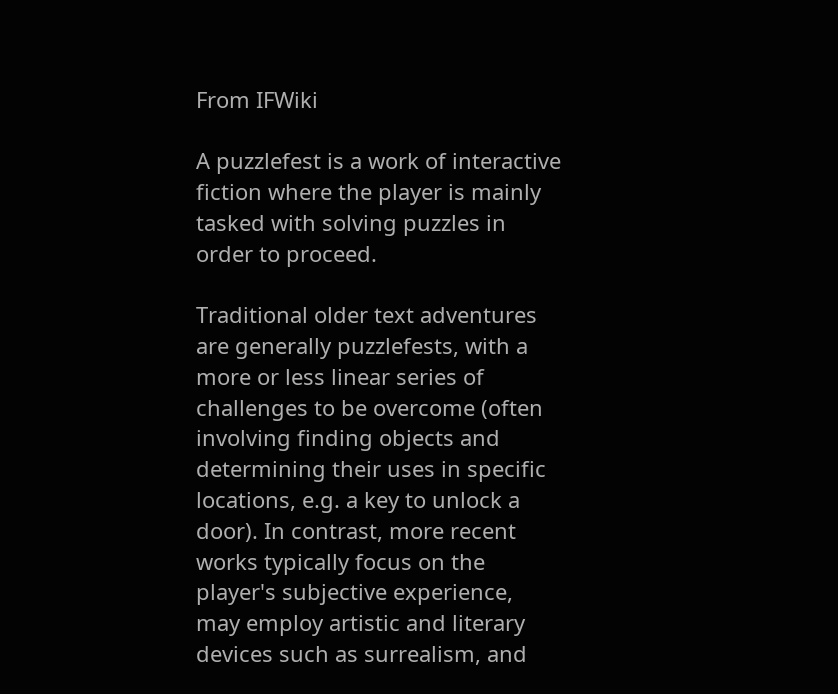From IFWiki

A puzzlefest is a work of interactive fiction where the player is mainly tasked with solving puzzles in order to proceed.

Traditional older text adventures are generally puzzlefests, with a more or less linear series of challenges to be overcome (often involving finding objects and determining their uses in specific locations, e.g. a key to unlock a door). In contrast, more recent works typically focus on the player's subjective experience, may employ artistic and literary devices such as surrealism, and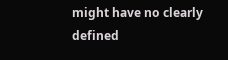might have no clearly defined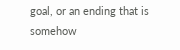goal, or an ending that is somehow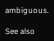ambiguous.

See also